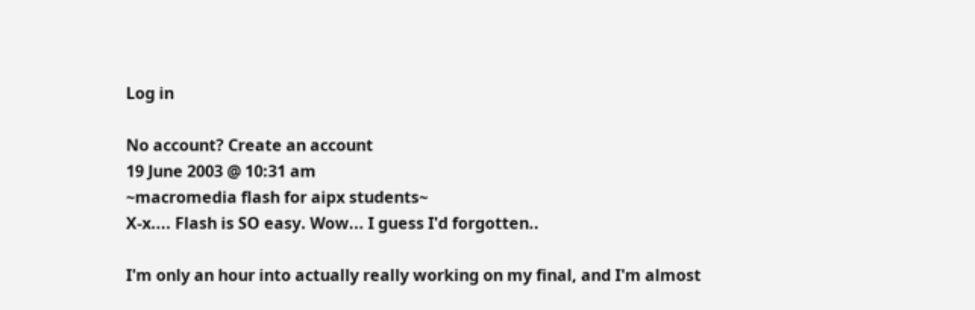Log in

No account? Create an account
19 June 2003 @ 10:31 am
~macromedia flash for aipx students~
X-x.... Flash is SO easy. Wow... I guess I'd forgotten..

I'm only an hour into actually really working on my final, and I'm almost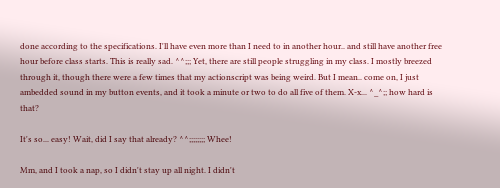done according to the specifications. I'll have even more than I need to in another hour.. and still have another free hour before class starts. This is really sad. ^^;;; Yet, there are still people struggling in my class. I mostly breezed through it, though there were a few times that my actionscript was being weird. But I mean.. come on, I just ambedded sound in my button events, and it took a minute or two to do all five of them. X-x... ^_^;; how hard is that?

It's so... easy! Wait, did I say that already? ^^;;;;;;;; Whee!

Mm, and I took a nap, so I didn't stay up all night. I didn't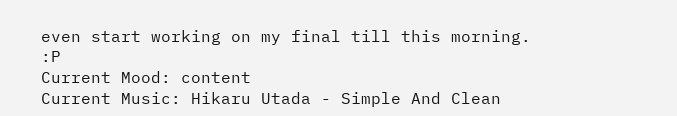even start working on my final till this morning. :P
Current Mood: content
Current Music: Hikaru Utada - Simple And Clean